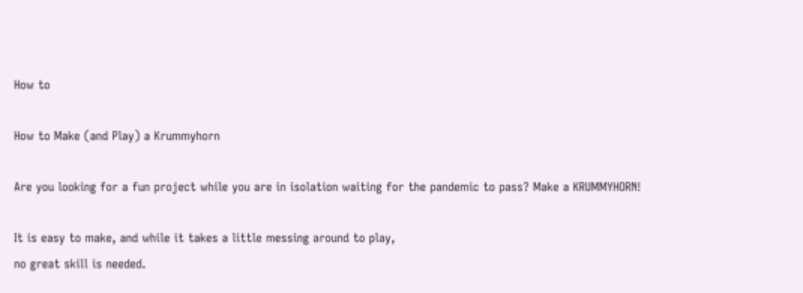How to

How to Make (and Play) a Krummyhorn

Are you looking for a fun project while you are in isolation waiting for the pandemic to pass? Make a KRUMMYHORN!

It is easy to make, and while it takes a little messing around to play,
no great skill is needed.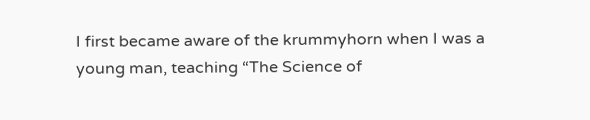I first became aware of the krummyhorn when I was a young man, teaching “The Science of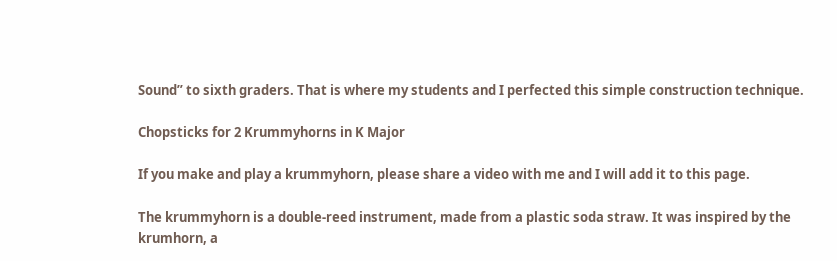Sound” to sixth graders. That is where my students and I perfected this simple construction technique.

Chopsticks for 2 Krummyhorns in K Major

If you make and play a krummyhorn, please share a video with me and I will add it to this page.

The krummyhorn is a double-reed instrument, made from a plastic soda straw. It was inspired by the krumhorn, a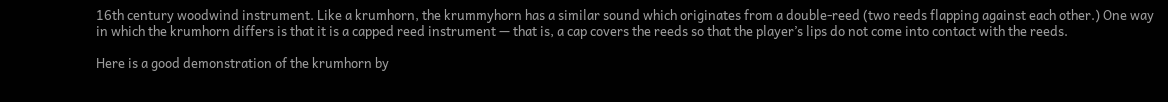16th century woodwind instrument. Like a krumhorn, the krummyhorn has a similar sound which originates from a double-reed (two reeds flapping against each other.) One way in which the krumhorn differs is that it is a capped reed instrument — that is, a cap covers the reeds so that the player’s lips do not come into contact with the reeds.

Here is a good demonstration of the krumhorn by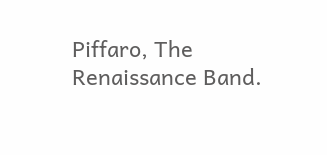Piffaro, The Renaissance Band.